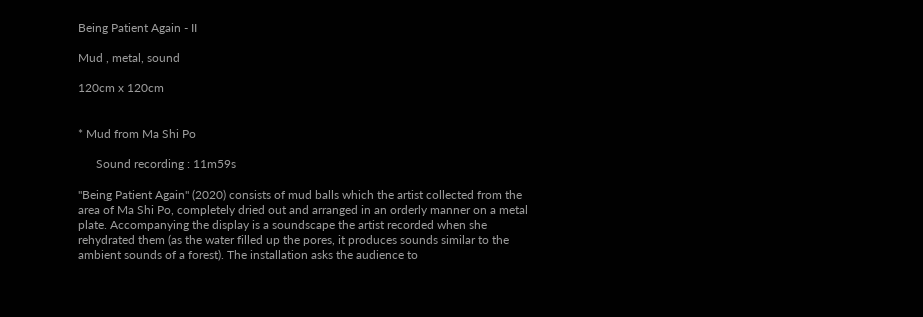Being Patient Again - II

Mud , metal, sound

120cm x 120cm


* Mud from Ma Shi Po

      Sound recording : 11m59s

"Being Patient Again" (2020) consists of mud balls which the artist collected from the area of Ma Shi Po, completely dried out and arranged in an orderly manner on a metal plate. Accompanying the display is a soundscape the artist recorded when she rehydrated them (as the water filled up the pores, it produces sounds similar to the ambient sounds of a forest). The installation asks the audience to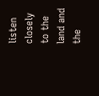listen closely to the land and the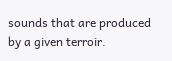sounds that are produced by a given terroir.